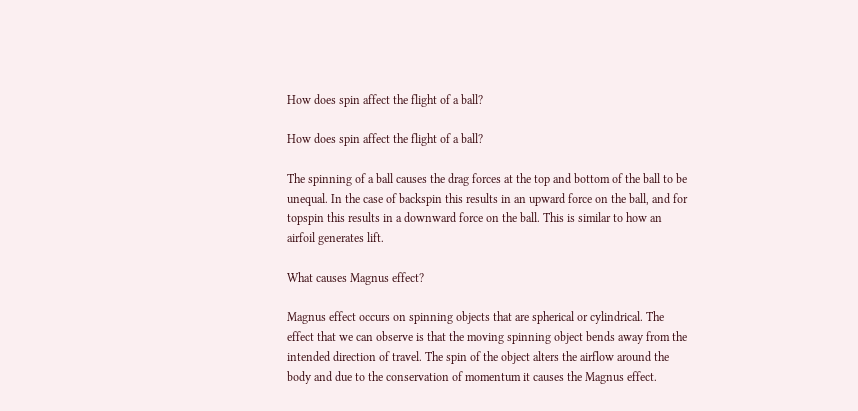How does spin affect the flight of a ball?

How does spin affect the flight of a ball?

The spinning of a ball causes the drag forces at the top and bottom of the ball to be unequal. In the case of backspin this results in an upward force on the ball, and for topspin this results in a downward force on the ball. This is similar to how an airfoil generates lift.

What causes Magnus effect?

Magnus effect occurs on spinning objects that are spherical or cylindrical. The effect that we can observe is that the moving spinning object bends away from the intended direction of travel. The spin of the object alters the airflow around the body and due to the conservation of momentum it causes the Magnus effect.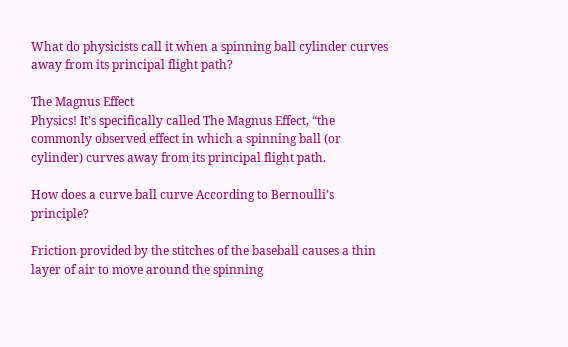What do physicists call it when a spinning ball cylinder curves away from its principal flight path?

The Magnus Effect
Physics! It’s specifically called The Magnus Effect, “the commonly observed effect in which a spinning ball (or cylinder) curves away from its principal flight path.

How does a curve ball curve According to Bernoulli’s principle?

Friction provided by the stitches of the baseball causes a thin layer of air to move around the spinning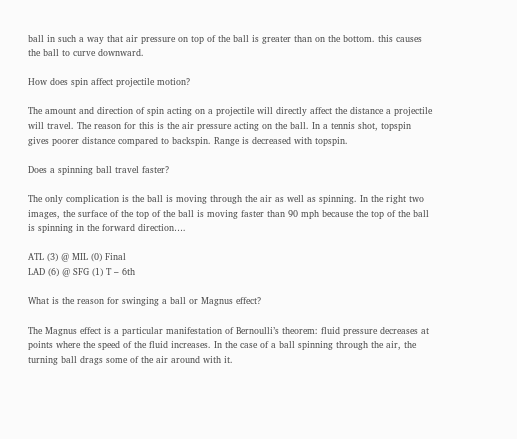ball in such a way that air pressure on top of the ball is greater than on the bottom. this causes the ball to curve downward.

How does spin affect projectile motion?

The amount and direction of spin acting on a projectile will directly affect the distance a projectile will travel. The reason for this is the air pressure acting on the ball. In a tennis shot, topspin gives poorer distance compared to backspin. Range is decreased with topspin.

Does a spinning ball travel faster?

The only complication is the ball is moving through the air as well as spinning. In the right two images, the surface of the top of the ball is moving faster than 90 mph because the top of the ball is spinning in the forward direction….

ATL (3) @ MIL (0) Final
LAD (6) @ SFG (1) T – 6th

What is the reason for swinging a ball or Magnus effect?

The Magnus effect is a particular manifestation of Bernoulli’s theorem: fluid pressure decreases at points where the speed of the fluid increases. In the case of a ball spinning through the air, the turning ball drags some of the air around with it.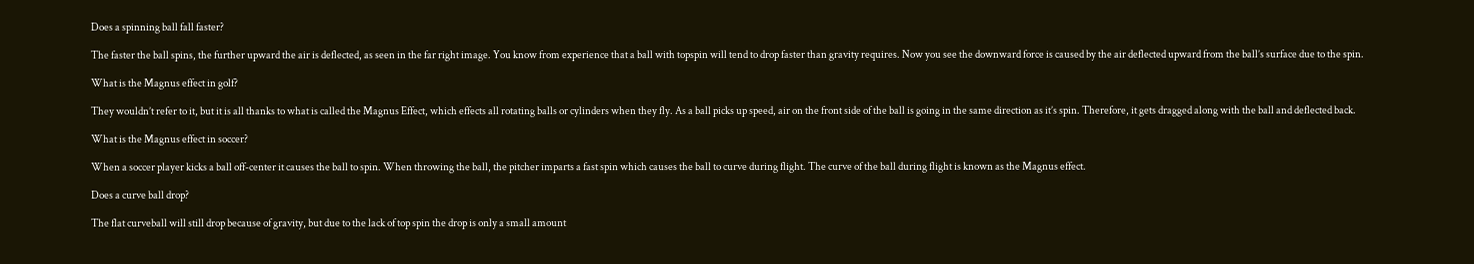Does a spinning ball fall faster?

The faster the ball spins, the further upward the air is deflected, as seen in the far right image. You know from experience that a ball with topspin will tend to drop faster than gravity requires. Now you see the downward force is caused by the air deflected upward from the ball’s surface due to the spin.

What is the Magnus effect in golf?

They wouldn’t refer to it, but it is all thanks to what is called the Magnus Effect, which effects all rotating balls or cylinders when they fly. As a ball picks up speed, air on the front side of the ball is going in the same direction as it’s spin. Therefore, it gets dragged along with the ball and deflected back.

What is the Magnus effect in soccer?

When a soccer player kicks a ball off-center it causes the ball to spin. When throwing the ball, the pitcher imparts a fast spin which causes the ball to curve during flight. The curve of the ball during flight is known as the Magnus effect.

Does a curve ball drop?

The flat curveball will still drop because of gravity, but due to the lack of top spin the drop is only a small amount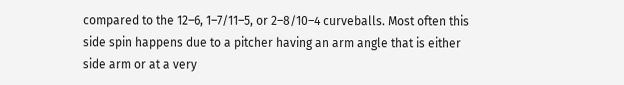compared to the 12–6, 1–7/11–5, or 2–8/10–4 curveballs. Most often this side spin happens due to a pitcher having an arm angle that is either side arm or at a very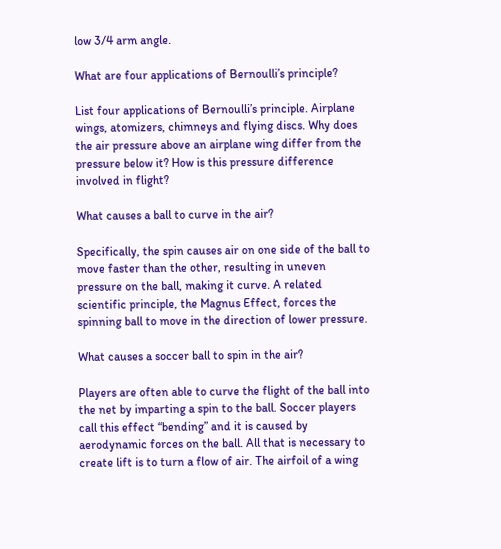low 3/4 arm angle.

What are four applications of Bernoulli’s principle?

List four applications of Bernoulli’s principle. Airplane wings, atomizers, chimneys and flying discs. Why does the air pressure above an airplane wing differ from the pressure below it? How is this pressure difference involved in flight?

What causes a ball to curve in the air?

Specifically, the spin causes air on one side of the ball to move faster than the other, resulting in uneven pressure on the ball, making it curve. A related scientific principle, the Magnus Effect, forces the spinning ball to move in the direction of lower pressure.

What causes a soccer ball to spin in the air?

Players are often able to curve the flight of the ball into the net by imparting a spin to the ball. Soccer players call this effect “bending” and it is caused by aerodynamic forces on the ball. All that is necessary to create lift is to turn a flow of air. The airfoil of a wing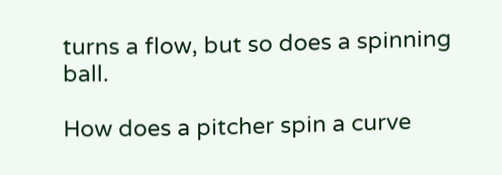turns a flow, but so does a spinning ball.

How does a pitcher spin a curve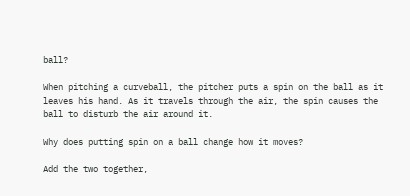ball?

When pitching a curveball, the pitcher puts a spin on the ball as it leaves his hand. As it travels through the air, the spin causes the ball to disturb the air around it.

Why does putting spin on a ball change how it moves?

Add the two together,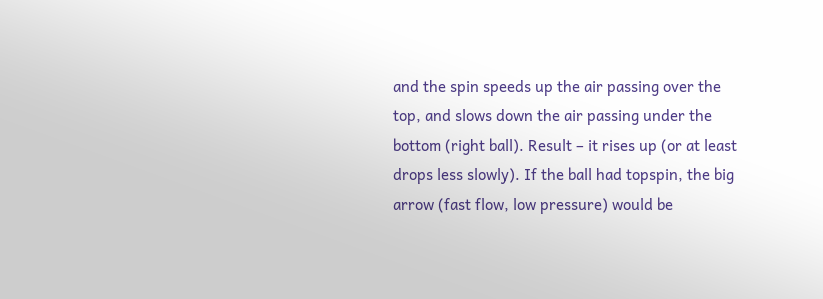and the spin speeds up the air passing over the top, and slows down the air passing under the bottom (right ball). Result – it rises up (or at least drops less slowly). If the ball had topspin, the big arrow (fast flow, low pressure) would be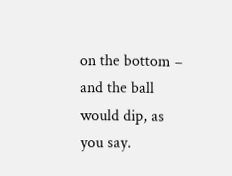on the bottom – and the ball would dip, as you say.